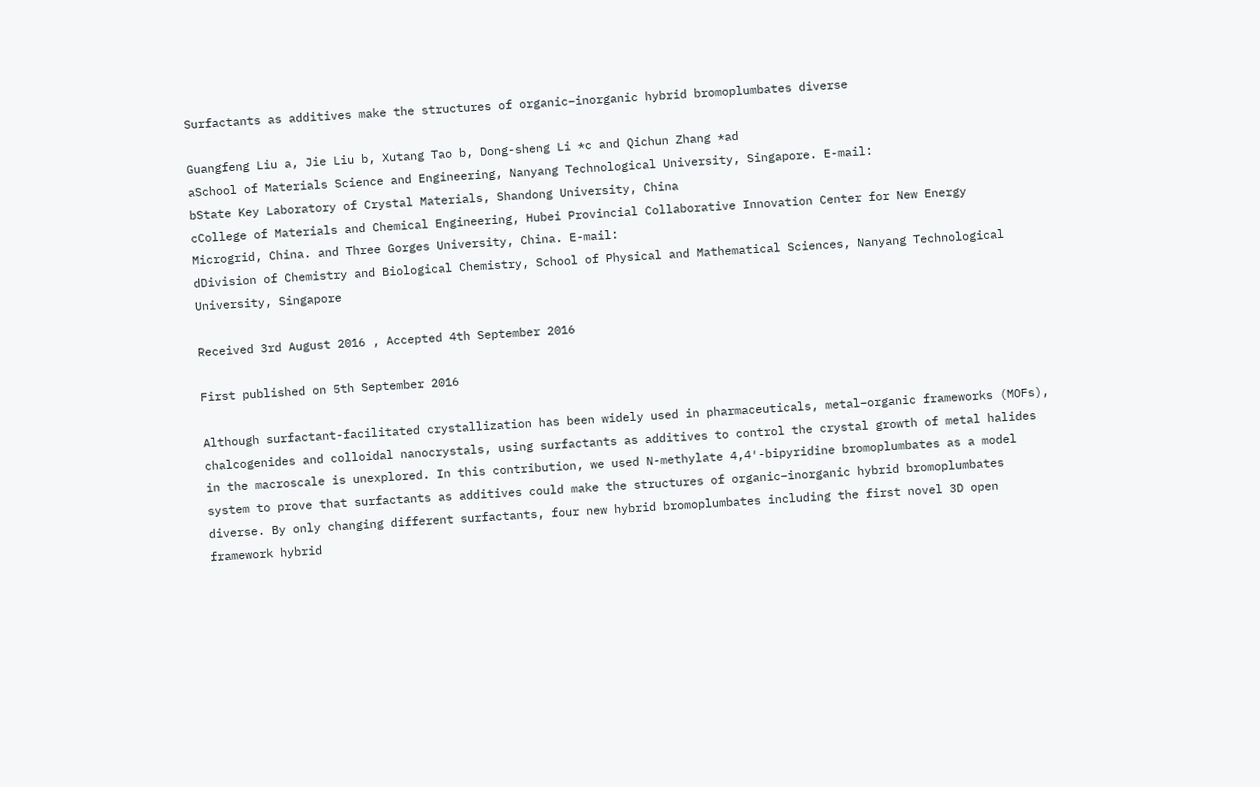Surfactants as additives make the structures of organic–inorganic hybrid bromoplumbates diverse

Guangfeng Liu a, Jie Liu b, Xutang Tao b, Dong-sheng Li *c and Qichun Zhang *ad
aSchool of Materials Science and Engineering, Nanyang Technological University, Singapore. E-mail:
bState Key Laboratory of Crystal Materials, Shandong University, China
cCollege of Materials and Chemical Engineering, Hubei Provincial Collaborative Innovation Center for New Energy Microgrid, China. and Three Gorges University, China. E-mail:
dDivision of Chemistry and Biological Chemistry, School of Physical and Mathematical Sciences, Nanyang Technological University, Singapore

Received 3rd August 2016 , Accepted 4th September 2016

First published on 5th September 2016

Although surfactant-facilitated crystallization has been widely used in pharmaceuticals, metal–organic frameworks (MOFs), chalcogenides and colloidal nanocrystals, using surfactants as additives to control the crystal growth of metal halides in the macroscale is unexplored. In this contribution, we used N-methylate 4,4′-bipyridine bromoplumbates as a model system to prove that surfactants as additives could make the structures of organic–inorganic hybrid bromoplumbates diverse. By only changing different surfactants, four new hybrid bromoplumbates including the first novel 3D open framework hybrid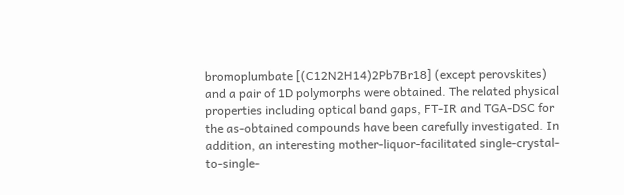bromoplumbate [(C12N2H14)2Pb7Br18] (except perovskites) and a pair of 1D polymorphs were obtained. The related physical properties including optical band gaps, FT-IR and TGA-DSC for the as-obtained compounds have been carefully investigated. In addition, an interesting mother-liquor-facilitated single-crystal-to-single-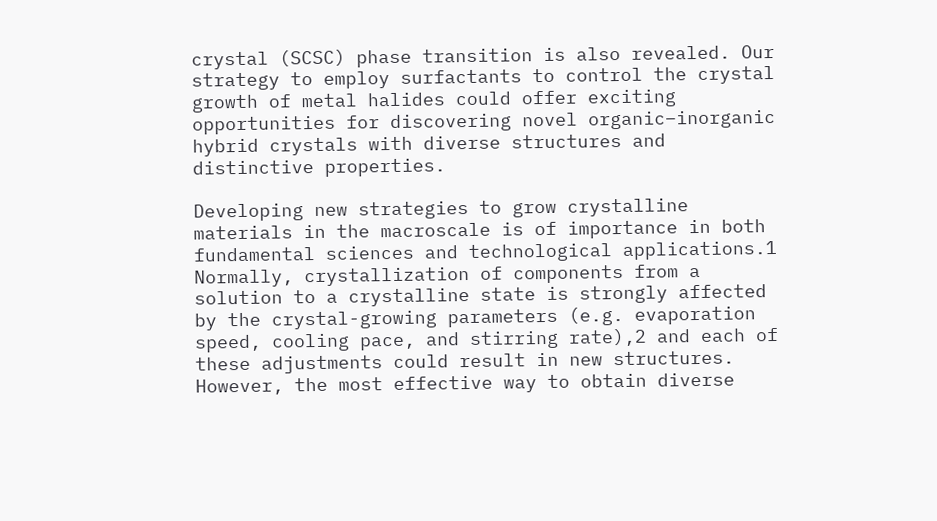crystal (SCSC) phase transition is also revealed. Our strategy to employ surfactants to control the crystal growth of metal halides could offer exciting opportunities for discovering novel organic–inorganic hybrid crystals with diverse structures and distinctive properties.

Developing new strategies to grow crystalline materials in the macroscale is of importance in both fundamental sciences and technological applications.1 Normally, crystallization of components from a solution to a crystalline state is strongly affected by the crystal-growing parameters (e.g. evaporation speed, cooling pace, and stirring rate),2 and each of these adjustments could result in new structures. However, the most effective way to obtain diverse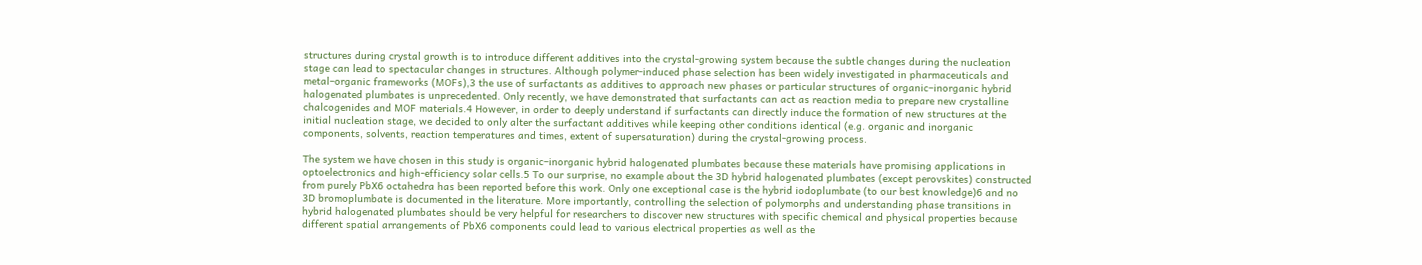structures during crystal growth is to introduce different additives into the crystal-growing system because the subtle changes during the nucleation stage can lead to spectacular changes in structures. Although polymer-induced phase selection has been widely investigated in pharmaceuticals and metal–organic frameworks (MOFs),3 the use of surfactants as additives to approach new phases or particular structures of organic–inorganic hybrid halogenated plumbates is unprecedented. Only recently, we have demonstrated that surfactants can act as reaction media to prepare new crystalline chalcogenides and MOF materials.4 However, in order to deeply understand if surfactants can directly induce the formation of new structures at the initial nucleation stage, we decided to only alter the surfactant additives while keeping other conditions identical (e.g. organic and inorganic components, solvents, reaction temperatures and times, extent of supersaturation) during the crystal-growing process.

The system we have chosen in this study is organic–inorganic hybrid halogenated plumbates because these materials have promising applications in optoelectronics and high-efficiency solar cells.5 To our surprise, no example about the 3D hybrid halogenated plumbates (except perovskites) constructed from purely PbX6 octahedra has been reported before this work. Only one exceptional case is the hybrid iodoplumbate (to our best knowledge)6 and no 3D bromoplumbate is documented in the literature. More importantly, controlling the selection of polymorphs and understanding phase transitions in hybrid halogenated plumbates should be very helpful for researchers to discover new structures with specific chemical and physical properties because different spatial arrangements of PbX6 components could lead to various electrical properties as well as the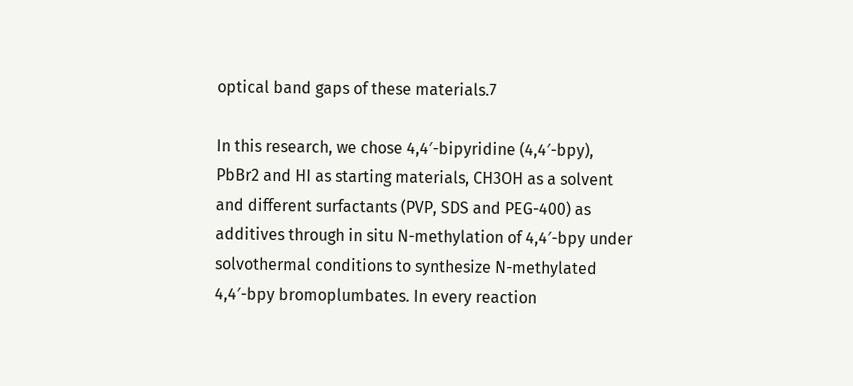optical band gaps of these materials.7

In this research, we chose 4,4′-bipyridine (4,4′-bpy), PbBr2 and HI as starting materials, CH3OH as a solvent and different surfactants (PVP, SDS and PEG-400) as additives through in situ N-methylation of 4,4′-bpy under solvothermal conditions to synthesize N-methylated 4,4′-bpy bromoplumbates. In every reaction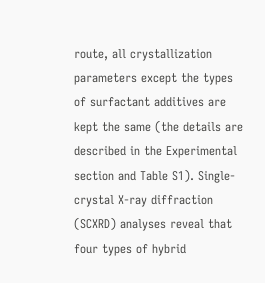route, all crystallization parameters except the types of surfactant additives are kept the same (the details are described in the Experimental section and Table S1). Single-crystal X-ray diffraction (SCXRD) analyses reveal that four types of hybrid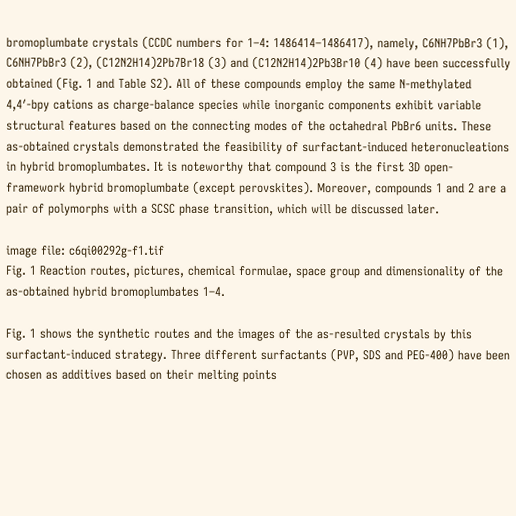bromoplumbate crystals (CCDC numbers for 1–4: 1486414–1486417), namely, C6NH7PbBr3 (1), C6NH7PbBr3 (2), (C12N2H14)2Pb7Br18 (3) and (C12N2H14)2Pb3Br10 (4) have been successfully obtained (Fig. 1 and Table S2). All of these compounds employ the same N-methylated 4,4′-bpy cations as charge-balance species while inorganic components exhibit variable structural features based on the connecting modes of the octahedral PbBr6 units. These as-obtained crystals demonstrated the feasibility of surfactant-induced heteronucleations in hybrid bromoplumbates. It is noteworthy that compound 3 is the first 3D open-framework hybrid bromoplumbate (except perovskites). Moreover, compounds 1 and 2 are a pair of polymorphs with a SCSC phase transition, which will be discussed later.

image file: c6qi00292g-f1.tif
Fig. 1 Reaction routes, pictures, chemical formulae, space group and dimensionality of the as-obtained hybrid bromoplumbates 1–4.

Fig. 1 shows the synthetic routes and the images of the as-resulted crystals by this surfactant-induced strategy. Three different surfactants (PVP, SDS and PEG-400) have been chosen as additives based on their melting points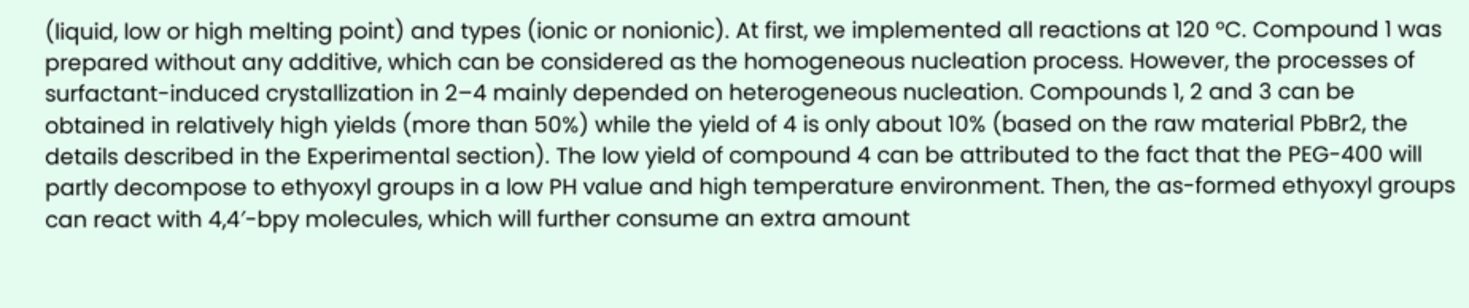(liquid, low or high melting point) and types (ionic or nonionic). At first, we implemented all reactions at 120 °C. Compound 1 was prepared without any additive, which can be considered as the homogeneous nucleation process. However, the processes of surfactant-induced crystallization in 2–4 mainly depended on heterogeneous nucleation. Compounds 1, 2 and 3 can be obtained in relatively high yields (more than 50%) while the yield of 4 is only about 10% (based on the raw material PbBr2, the details described in the Experimental section). The low yield of compound 4 can be attributed to the fact that the PEG-400 will partly decompose to ethyoxyl groups in a low PH value and high temperature environment. Then, the as-formed ethyoxyl groups can react with 4,4′-bpy molecules, which will further consume an extra amount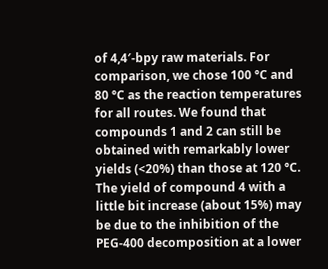of 4,4′-bpy raw materials. For comparison, we chose 100 °C and 80 °C as the reaction temperatures for all routes. We found that compounds 1 and 2 can still be obtained with remarkably lower yields (<20%) than those at 120 °C. The yield of compound 4 with a little bit increase (about 15%) may be due to the inhibition of the PEG-400 decomposition at a lower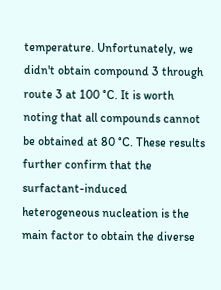temperature. Unfortunately, we didn't obtain compound 3 through route 3 at 100 °C. It is worth noting that all compounds cannot be obtained at 80 °C. These results further confirm that the surfactant-induced heterogeneous nucleation is the main factor to obtain the diverse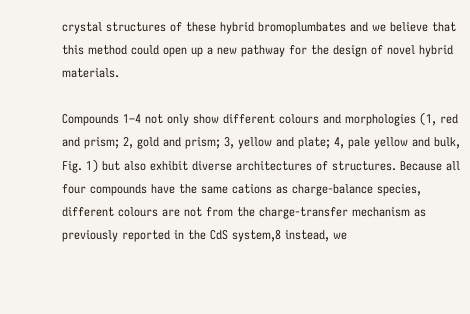crystal structures of these hybrid bromoplumbates and we believe that this method could open up a new pathway for the design of novel hybrid materials.

Compounds 1–4 not only show different colours and morphologies (1, red and prism; 2, gold and prism; 3, yellow and plate; 4, pale yellow and bulk, Fig. 1) but also exhibit diverse architectures of structures. Because all four compounds have the same cations as charge-balance species, different colours are not from the charge-transfer mechanism as previously reported in the CdS system,8 instead, we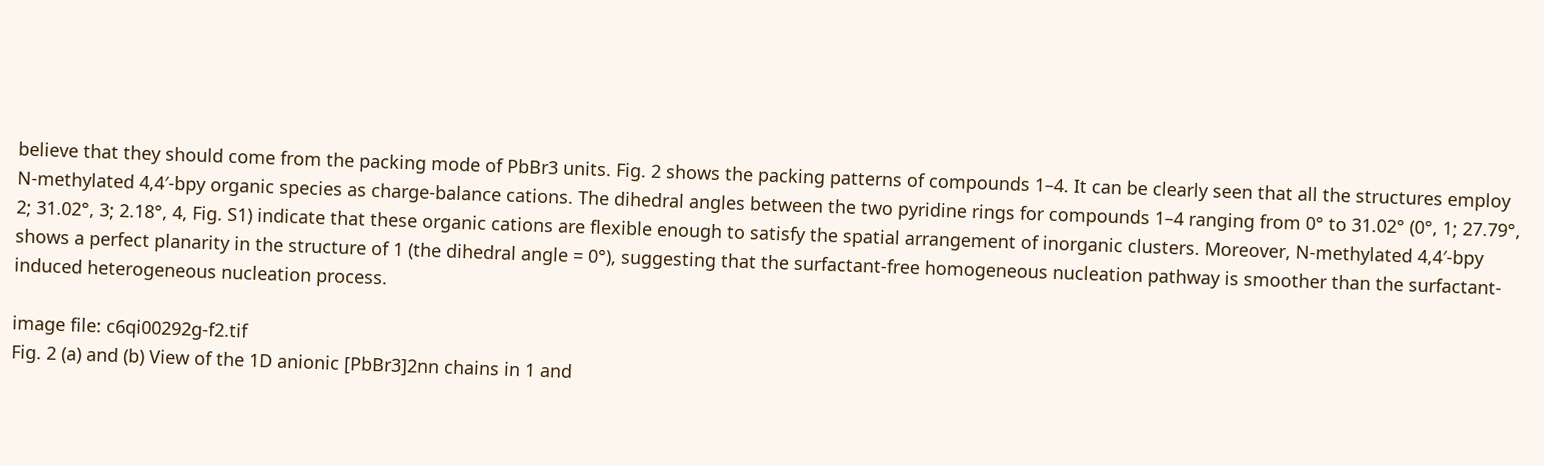believe that they should come from the packing mode of PbBr3 units. Fig. 2 shows the packing patterns of compounds 1–4. It can be clearly seen that all the structures employ N-methylated 4,4′-bpy organic species as charge-balance cations. The dihedral angles between the two pyridine rings for compounds 1–4 ranging from 0° to 31.02° (0°, 1; 27.79°, 2; 31.02°, 3; 2.18°, 4, Fig. S1) indicate that these organic cations are flexible enough to satisfy the spatial arrangement of inorganic clusters. Moreover, N-methylated 4,4′-bpy shows a perfect planarity in the structure of 1 (the dihedral angle = 0°), suggesting that the surfactant-free homogeneous nucleation pathway is smoother than the surfactant-induced heterogeneous nucleation process.

image file: c6qi00292g-f2.tif
Fig. 2 (a) and (b) View of the 1D anionic [PbBr3]2nn chains in 1 and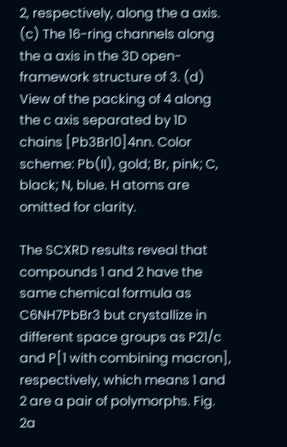2, respectively, along the a axis. (c) The 16-ring channels along the a axis in the 3D open-framework structure of 3. (d) View of the packing of 4 along the c axis separated by 1D chains [Pb3Br10]4nn. Color scheme: Pb(II), gold; Br, pink; C, black; N, blue. H atoms are omitted for clarity.

The SCXRD results reveal that compounds 1 and 2 have the same chemical formula as C6NH7PbBr3 but crystallize in different space groups as P21/c and P[1 with combining macron], respectively, which means 1 and 2 are a pair of polymorphs. Fig. 2a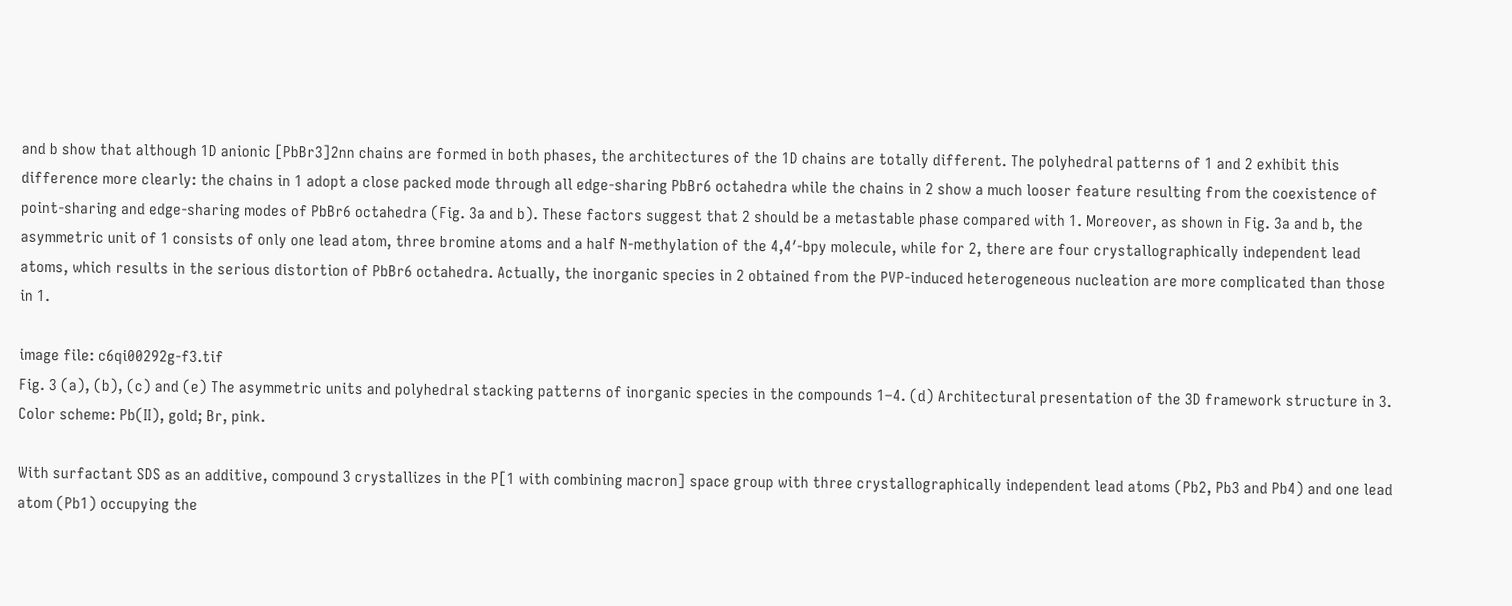and b show that although 1D anionic [PbBr3]2nn chains are formed in both phases, the architectures of the 1D chains are totally different. The polyhedral patterns of 1 and 2 exhibit this difference more clearly: the chains in 1 adopt a close packed mode through all edge-sharing PbBr6 octahedra while the chains in 2 show a much looser feature resulting from the coexistence of point-sharing and edge-sharing modes of PbBr6 octahedra (Fig. 3a and b). These factors suggest that 2 should be a metastable phase compared with 1. Moreover, as shown in Fig. 3a and b, the asymmetric unit of 1 consists of only one lead atom, three bromine atoms and a half N-methylation of the 4,4′-bpy molecule, while for 2, there are four crystallographically independent lead atoms, which results in the serious distortion of PbBr6 octahedra. Actually, the inorganic species in 2 obtained from the PVP-induced heterogeneous nucleation are more complicated than those in 1.

image file: c6qi00292g-f3.tif
Fig. 3 (a), (b), (c) and (e) The asymmetric units and polyhedral stacking patterns of inorganic species in the compounds 1–4. (d) Architectural presentation of the 3D framework structure in 3. Color scheme: Pb(II), gold; Br, pink.

With surfactant SDS as an additive, compound 3 crystallizes in the P[1 with combining macron] space group with three crystallographically independent lead atoms (Pb2, Pb3 and Pb4) and one lead atom (Pb1) occupying the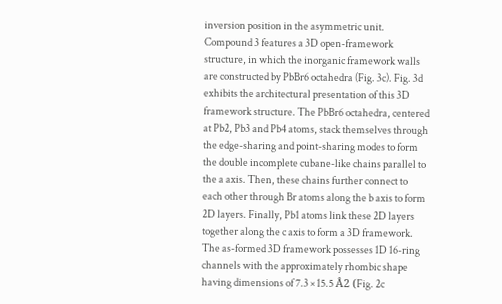inversion position in the asymmetric unit. Compound 3 features a 3D open-framework structure, in which the inorganic framework walls are constructed by PbBr6 octahedra (Fig. 3c). Fig. 3d exhibits the architectural presentation of this 3D framework structure. The PbBr6 octahedra, centered at Pb2, Pb3 and Pb4 atoms, stack themselves through the edge-sharing and point-sharing modes to form the double incomplete cubane-like chains parallel to the a axis. Then, these chains further connect to each other through Br atoms along the b axis to form 2D layers. Finally, Pb1 atoms link these 2D layers together along the c axis to form a 3D framework. The as-formed 3D framework possesses 1D 16-ring channels with the approximately rhombic shape having dimensions of 7.3 × 15.5 Å2 (Fig. 2c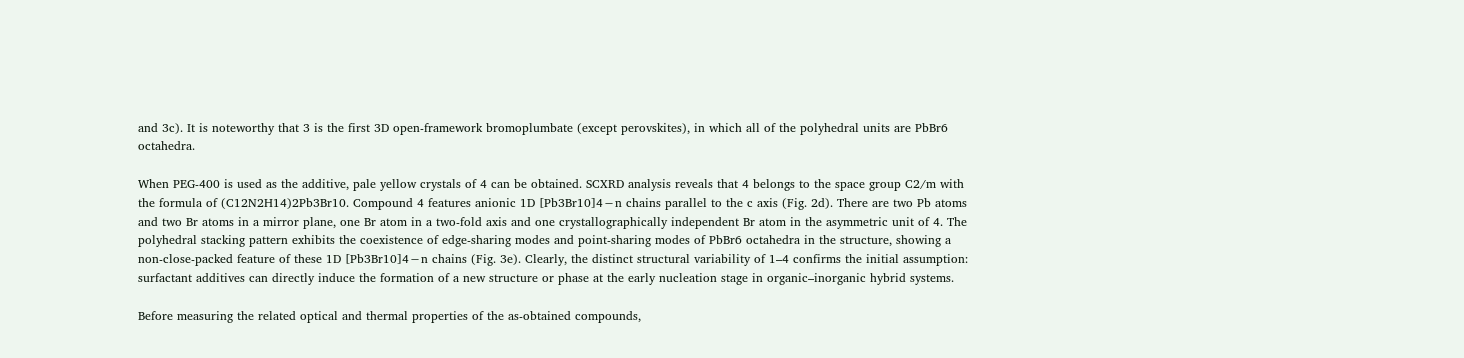and 3c). It is noteworthy that 3 is the first 3D open-framework bromoplumbate (except perovskites), in which all of the polyhedral units are PbBr6 octahedra.

When PEG-400 is used as the additive, pale yellow crystals of 4 can be obtained. SCXRD analysis reveals that 4 belongs to the space group C2/m with the formula of (C12N2H14)2Pb3Br10. Compound 4 features anionic 1D [Pb3Br10]4−n chains parallel to the c axis (Fig. 2d). There are two Pb atoms and two Br atoms in a mirror plane, one Br atom in a two-fold axis and one crystallographically independent Br atom in the asymmetric unit of 4. The polyhedral stacking pattern exhibits the coexistence of edge-sharing modes and point-sharing modes of PbBr6 octahedra in the structure, showing a non-close-packed feature of these 1D [Pb3Br10]4−n chains (Fig. 3e). Clearly, the distinct structural variability of 1–4 confirms the initial assumption: surfactant additives can directly induce the formation of a new structure or phase at the early nucleation stage in organic–inorganic hybrid systems.

Before measuring the related optical and thermal properties of the as-obtained compounds,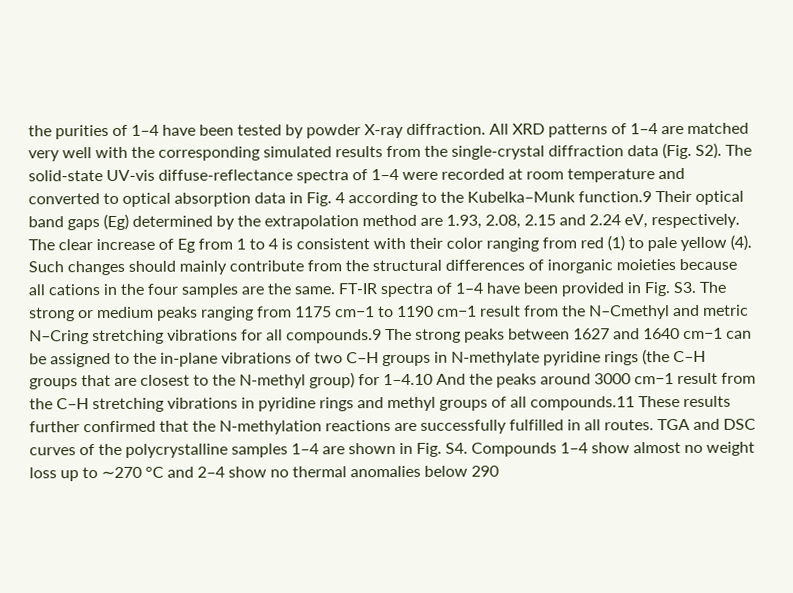the purities of 1–4 have been tested by powder X-ray diffraction. All XRD patterns of 1–4 are matched very well with the corresponding simulated results from the single-crystal diffraction data (Fig. S2). The solid-state UV-vis diffuse-reflectance spectra of 1–4 were recorded at room temperature and converted to optical absorption data in Fig. 4 according to the Kubelka–Munk function.9 Their optical band gaps (Eg) determined by the extrapolation method are 1.93, 2.08, 2.15 and 2.24 eV, respectively. The clear increase of Eg from 1 to 4 is consistent with their color ranging from red (1) to pale yellow (4). Such changes should mainly contribute from the structural differences of inorganic moieties because all cations in the four samples are the same. FT-IR spectra of 1–4 have been provided in Fig. S3. The strong or medium peaks ranging from 1175 cm−1 to 1190 cm−1 result from the N–Cmethyl and metric N–Cring stretching vibrations for all compounds.9 The strong peaks between 1627 and 1640 cm−1 can be assigned to the in-plane vibrations of two C–H groups in N-methylate pyridine rings (the C–H groups that are closest to the N-methyl group) for 1–4.10 And the peaks around 3000 cm−1 result from the C–H stretching vibrations in pyridine rings and methyl groups of all compounds.11 These results further confirmed that the N-methylation reactions are successfully fulfilled in all routes. TGA and DSC curves of the polycrystalline samples 1–4 are shown in Fig. S4. Compounds 1–4 show almost no weight loss up to ∼270 °C and 2–4 show no thermal anomalies below 290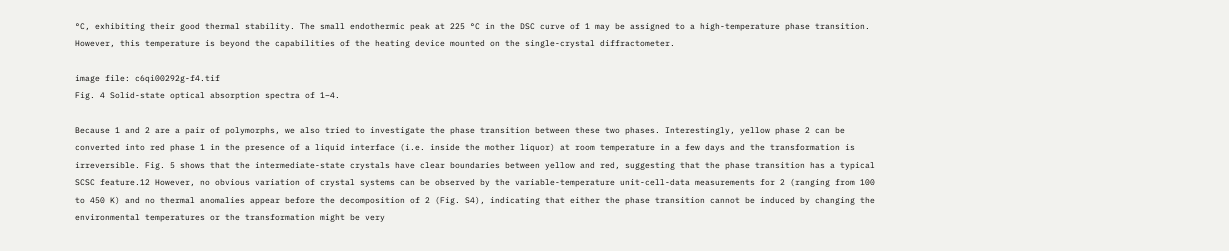°C, exhibiting their good thermal stability. The small endothermic peak at 225 °C in the DSC curve of 1 may be assigned to a high-temperature phase transition. However, this temperature is beyond the capabilities of the heating device mounted on the single-crystal diffractometer.

image file: c6qi00292g-f4.tif
Fig. 4 Solid-state optical absorption spectra of 1–4.

Because 1 and 2 are a pair of polymorphs, we also tried to investigate the phase transition between these two phases. Interestingly, yellow phase 2 can be converted into red phase 1 in the presence of a liquid interface (i.e. inside the mother liquor) at room temperature in a few days and the transformation is irreversible. Fig. 5 shows that the intermediate-state crystals have clear boundaries between yellow and red, suggesting that the phase transition has a typical SCSC feature.12 However, no obvious variation of crystal systems can be observed by the variable-temperature unit-cell-data measurements for 2 (ranging from 100 to 450 K) and no thermal anomalies appear before the decomposition of 2 (Fig. S4), indicating that either the phase transition cannot be induced by changing the environmental temperatures or the transformation might be very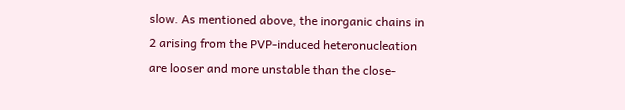slow. As mentioned above, the inorganic chains in 2 arising from the PVP-induced heteronucleation are looser and more unstable than the close-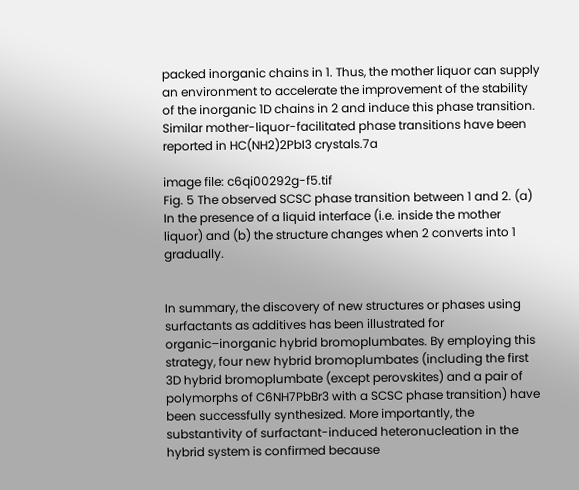packed inorganic chains in 1. Thus, the mother liquor can supply an environment to accelerate the improvement of the stability of the inorganic 1D chains in 2 and induce this phase transition. Similar mother-liquor-facilitated phase transitions have been reported in HC(NH2)2PbI3 crystals.7a

image file: c6qi00292g-f5.tif
Fig. 5 The observed SCSC phase transition between 1 and 2. (a) In the presence of a liquid interface (i.e. inside the mother liquor) and (b) the structure changes when 2 converts into 1 gradually.


In summary, the discovery of new structures or phases using surfactants as additives has been illustrated for organic–inorganic hybrid bromoplumbates. By employing this strategy, four new hybrid bromoplumbates (including the first 3D hybrid bromoplumbate (except perovskites) and a pair of polymorphs of C6NH7PbBr3 with a SCSC phase transition) have been successfully synthesized. More importantly, the substantivity of surfactant-induced heteronucleation in the hybrid system is confirmed because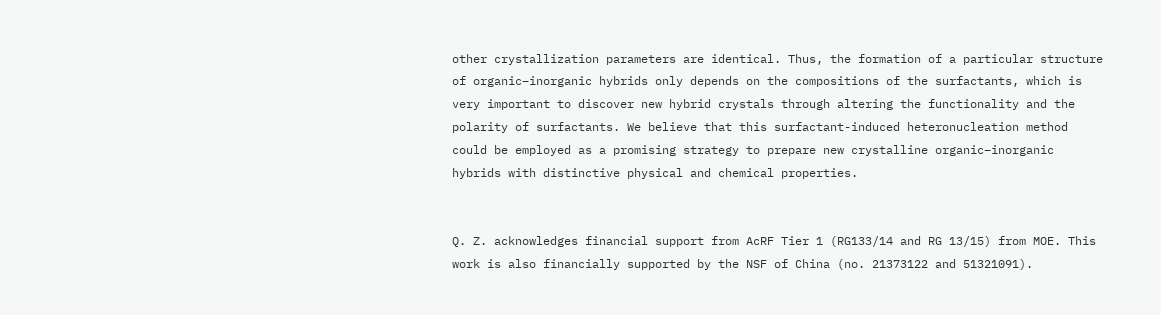other crystallization parameters are identical. Thus, the formation of a particular structure of organic–inorganic hybrids only depends on the compositions of the surfactants, which is very important to discover new hybrid crystals through altering the functionality and the polarity of surfactants. We believe that this surfactant-induced heteronucleation method could be employed as a promising strategy to prepare new crystalline organic–inorganic hybrids with distinctive physical and chemical properties.


Q. Z. acknowledges financial support from AcRF Tier 1 (RG133/14 and RG 13/15) from MOE. This work is also financially supported by the NSF of China (no. 21373122 and 51321091).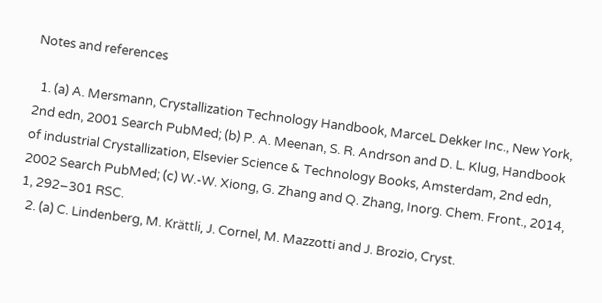Notes and references

  1. (a) A. Mersmann, Crystallization Technology Handbook, MarceL Dekker Inc., New York, 2nd edn, 2001 Search PubMed; (b) P. A. Meenan, S. R. Andrson and D. L. Klug, Handbook of industrial Crystallization, Elsevier Science & Technology Books, Amsterdam, 2nd edn, 2002 Search PubMed; (c) W.-W. Xiong, G. Zhang and Q. Zhang, Inorg. Chem. Front., 2014, 1, 292–301 RSC.
  2. (a) C. Lindenberg, M. Krättli, J. Cornel, M. Mazzotti and J. Brozio, Cryst.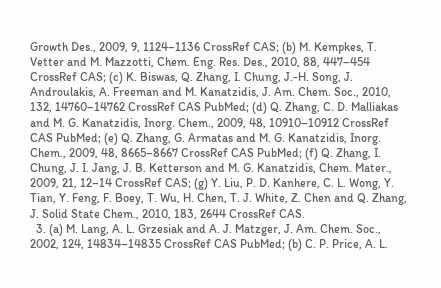Growth Des., 2009, 9, 1124–1136 CrossRef CAS; (b) M. Kempkes, T. Vetter and M. Mazzotti, Chem. Eng. Res. Des., 2010, 88, 447–454 CrossRef CAS; (c) K. Biswas, Q. Zhang, I. Chung, J.-H. Song, J. Androulakis, A. Freeman and M. Kanatzidis, J. Am. Chem. Soc., 2010, 132, 14760–14762 CrossRef CAS PubMed; (d) Q. Zhang, C. D. Malliakas and M. G. Kanatzidis, Inorg. Chem., 2009, 48, 10910–10912 CrossRef CAS PubMed; (e) Q. Zhang, G. Armatas and M. G. Kanatzidis, Inorg. Chem., 2009, 48, 8665–8667 CrossRef CAS PubMed; (f) Q. Zhang, I. Chung, J. I. Jang, J. B. Ketterson and M. G. Kanatzidis, Chem. Mater., 2009, 21, 12–14 CrossRef CAS; (g) Y. Liu, P. D. Kanhere, C. L. Wong, Y. Tian, Y. Feng, F. Boey, T. Wu, H. Chen, T. J. White, Z. Chen and Q. Zhang, J. Solid State Chem., 2010, 183, 2644 CrossRef CAS.
  3. (a) M. Lang, A. L. Grzesiak and A. J. Matzger, J. Am. Chem. Soc., 2002, 124, 14834–14835 CrossRef CAS PubMed; (b) C. P. Price, A. L.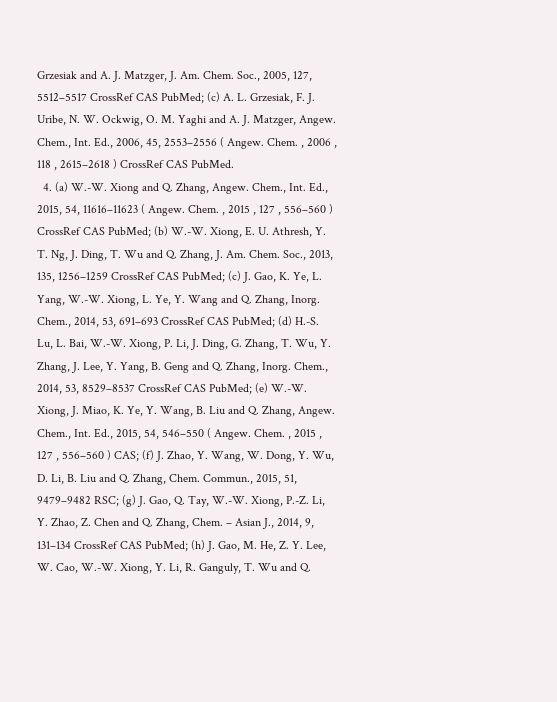Grzesiak and A. J. Matzger, J. Am. Chem. Soc., 2005, 127, 5512–5517 CrossRef CAS PubMed; (c) A. L. Grzesiak, F. J. Uribe, N. W. Ockwig, O. M. Yaghi and A. J. Matzger, Angew. Chem., Int. Ed., 2006, 45, 2553–2556 ( Angew. Chem. , 2006 , 118 , 2615–2618 ) CrossRef CAS PubMed.
  4. (a) W.-W. Xiong and Q. Zhang, Angew. Chem., Int. Ed., 2015, 54, 11616–11623 ( Angew. Chem. , 2015 , 127 , 556–560 ) CrossRef CAS PubMed; (b) W.-W. Xiong, E. U. Athresh, Y. T. Ng, J. Ding, T. Wu and Q. Zhang, J. Am. Chem. Soc., 2013, 135, 1256–1259 CrossRef CAS PubMed; (c) J. Gao, K. Ye, L. Yang, W.-W. Xiong, L. Ye, Y. Wang and Q. Zhang, Inorg. Chem., 2014, 53, 691–693 CrossRef CAS PubMed; (d) H.-S. Lu, L. Bai, W.-W. Xiong, P. Li, J. Ding, G. Zhang, T. Wu, Y. Zhang, J. Lee, Y. Yang, B. Geng and Q. Zhang, Inorg. Chem., 2014, 53, 8529–8537 CrossRef CAS PubMed; (e) W.-W. Xiong, J. Miao, K. Ye, Y. Wang, B. Liu and Q. Zhang, Angew. Chem., Int. Ed., 2015, 54, 546–550 ( Angew. Chem. , 2015 , 127 , 556–560 ) CAS; (f) J. Zhao, Y. Wang, W. Dong, Y. Wu, D. Li, B. Liu and Q. Zhang, Chem. Commun., 2015, 51, 9479–9482 RSC; (g) J. Gao, Q. Tay, W.-W. Xiong, P.-Z. Li, Y. Zhao, Z. Chen and Q. Zhang, Chem. – Asian J., 2014, 9, 131–134 CrossRef CAS PubMed; (h) J. Gao, M. He, Z. Y. Lee, W. Cao, W.-W. Xiong, Y. Li, R. Ganguly, T. Wu and Q.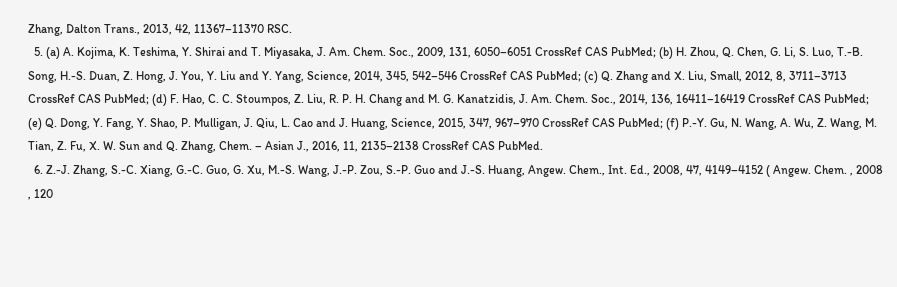Zhang, Dalton Trans., 2013, 42, 11367–11370 RSC.
  5. (a) A. Kojima, K. Teshima, Y. Shirai and T. Miyasaka, J. Am. Chem. Soc., 2009, 131, 6050–6051 CrossRef CAS PubMed; (b) H. Zhou, Q. Chen, G. Li, S. Luo, T.-B. Song, H.-S. Duan, Z. Hong, J. You, Y. Liu and Y. Yang, Science, 2014, 345, 542–546 CrossRef CAS PubMed; (c) Q. Zhang and X. Liu, Small, 2012, 8, 3711–3713 CrossRef CAS PubMed; (d) F. Hao, C. C. Stoumpos, Z. Liu, R. P. H. Chang and M. G. Kanatzidis, J. Am. Chem. Soc., 2014, 136, 16411–16419 CrossRef CAS PubMed; (e) Q. Dong, Y. Fang, Y. Shao, P. Mulligan, J. Qiu, L. Cao and J. Huang, Science, 2015, 347, 967–970 CrossRef CAS PubMed; (f) P.-Y. Gu, N. Wang, A. Wu, Z. Wang, M. Tian, Z. Fu, X. W. Sun and Q. Zhang, Chem. – Asian J., 2016, 11, 2135–2138 CrossRef CAS PubMed.
  6. Z.-J. Zhang, S.-C. Xiang, G.-C. Guo, G. Xu, M.-S. Wang, J.-P. Zou, S.-P. Guo and J.-S. Huang, Angew. Chem., Int. Ed., 2008, 47, 4149–4152 ( Angew. Chem. , 2008 , 120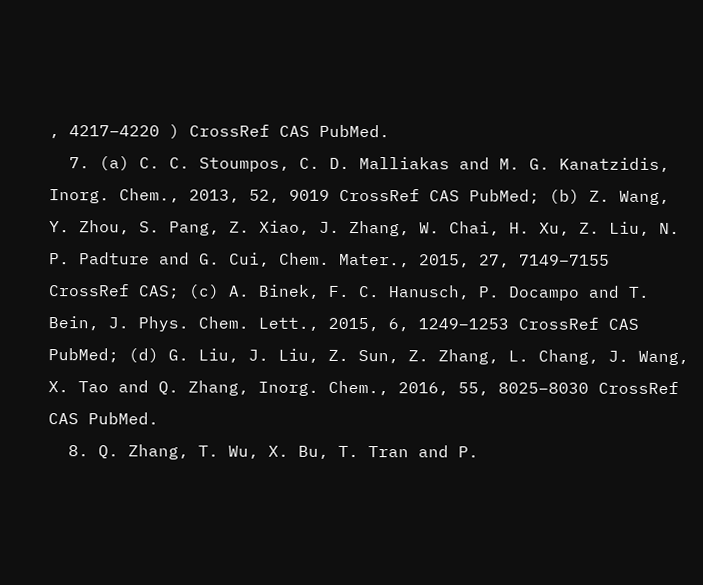, 4217–4220 ) CrossRef CAS PubMed.
  7. (a) C. C. Stoumpos, C. D. Malliakas and M. G. Kanatzidis, Inorg. Chem., 2013, 52, 9019 CrossRef CAS PubMed; (b) Z. Wang, Y. Zhou, S. Pang, Z. Xiao, J. Zhang, W. Chai, H. Xu, Z. Liu, N. P. Padture and G. Cui, Chem. Mater., 2015, 27, 7149–7155 CrossRef CAS; (c) A. Binek, F. C. Hanusch, P. Docampo and T. Bein, J. Phys. Chem. Lett., 2015, 6, 1249–1253 CrossRef CAS PubMed; (d) G. Liu, J. Liu, Z. Sun, Z. Zhang, L. Chang, J. Wang, X. Tao and Q. Zhang, Inorg. Chem., 2016, 55, 8025–8030 CrossRef CAS PubMed.
  8. Q. Zhang, T. Wu, X. Bu, T. Tran and P.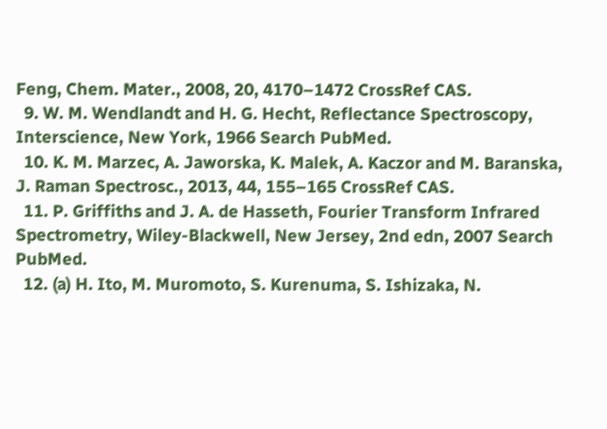Feng, Chem. Mater., 2008, 20, 4170–1472 CrossRef CAS.
  9. W. M. Wendlandt and H. G. Hecht, Reflectance Spectroscopy, Interscience, New York, 1966 Search PubMed.
  10. K. M. Marzec, A. Jaworska, K. Malek, A. Kaczor and M. Baranska, J. Raman Spectrosc., 2013, 44, 155–165 CrossRef CAS.
  11. P. Griffiths and J. A. de Hasseth, Fourier Transform Infrared Spectrometry, Wiley-Blackwell, New Jersey, 2nd edn, 2007 Search PubMed.
  12. (a) H. Ito, M. Muromoto, S. Kurenuma, S. Ishizaka, N.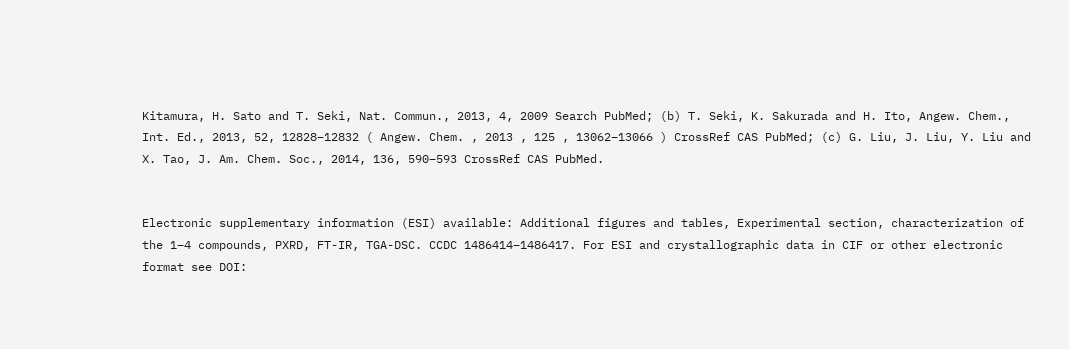Kitamura, H. Sato and T. Seki, Nat. Commun., 2013, 4, 2009 Search PubMed; (b) T. Seki, K. Sakurada and H. Ito, Angew. Chem., Int. Ed., 2013, 52, 12828–12832 ( Angew. Chem. , 2013 , 125 , 13062–13066 ) CrossRef CAS PubMed; (c) G. Liu, J. Liu, Y. Liu and X. Tao, J. Am. Chem. Soc., 2014, 136, 590–593 CrossRef CAS PubMed.


Electronic supplementary information (ESI) available: Additional figures and tables, Experimental section, characterization of the 1–4 compounds, PXRD, FT-IR, TGA-DSC. CCDC 1486414–1486417. For ESI and crystallographic data in CIF or other electronic format see DOI: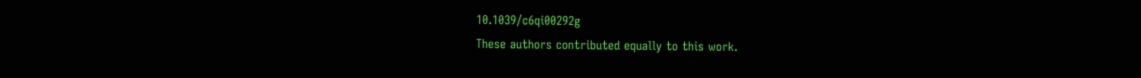10.1039/c6qi00292g
These authors contributed equally to this work.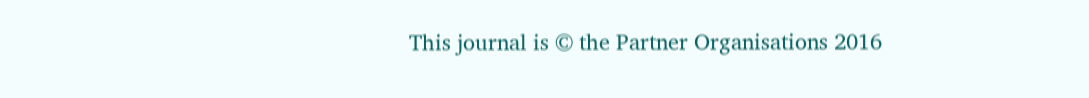This journal is © the Partner Organisations 2016